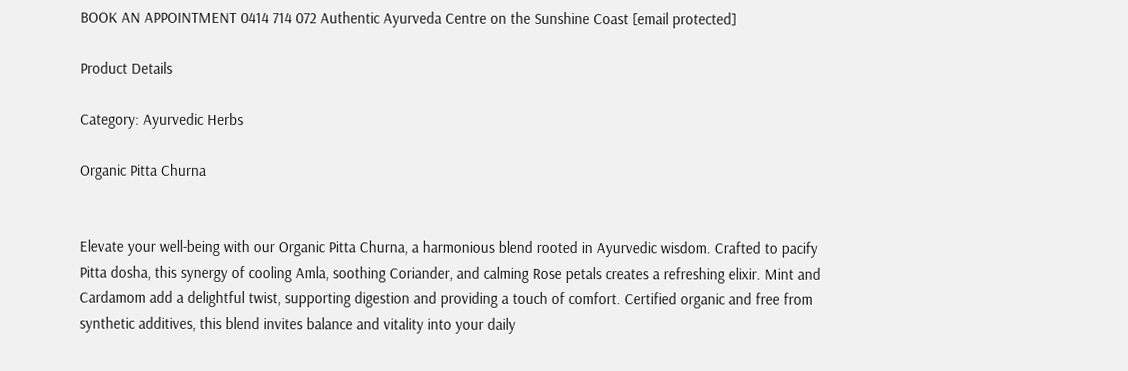BOOK AN APPOINTMENT 0414 714 072 Authentic Ayurveda Centre on the Sunshine Coast [email protected]

Product Details

Category: Ayurvedic Herbs

Organic Pitta Churna


Elevate your well-being with our Organic Pitta Churna, a harmonious blend rooted in Ayurvedic wisdom. Crafted to pacify Pitta dosha, this synergy of cooling Amla, soothing Coriander, and calming Rose petals creates a refreshing elixir. Mint and Cardamom add a delightful twist, supporting digestion and providing a touch of comfort. Certified organic and free from synthetic additives, this blend invites balance and vitality into your daily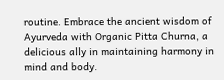routine. Embrace the ancient wisdom of Ayurveda with Organic Pitta Churna, a delicious ally in maintaining harmony in mind and body.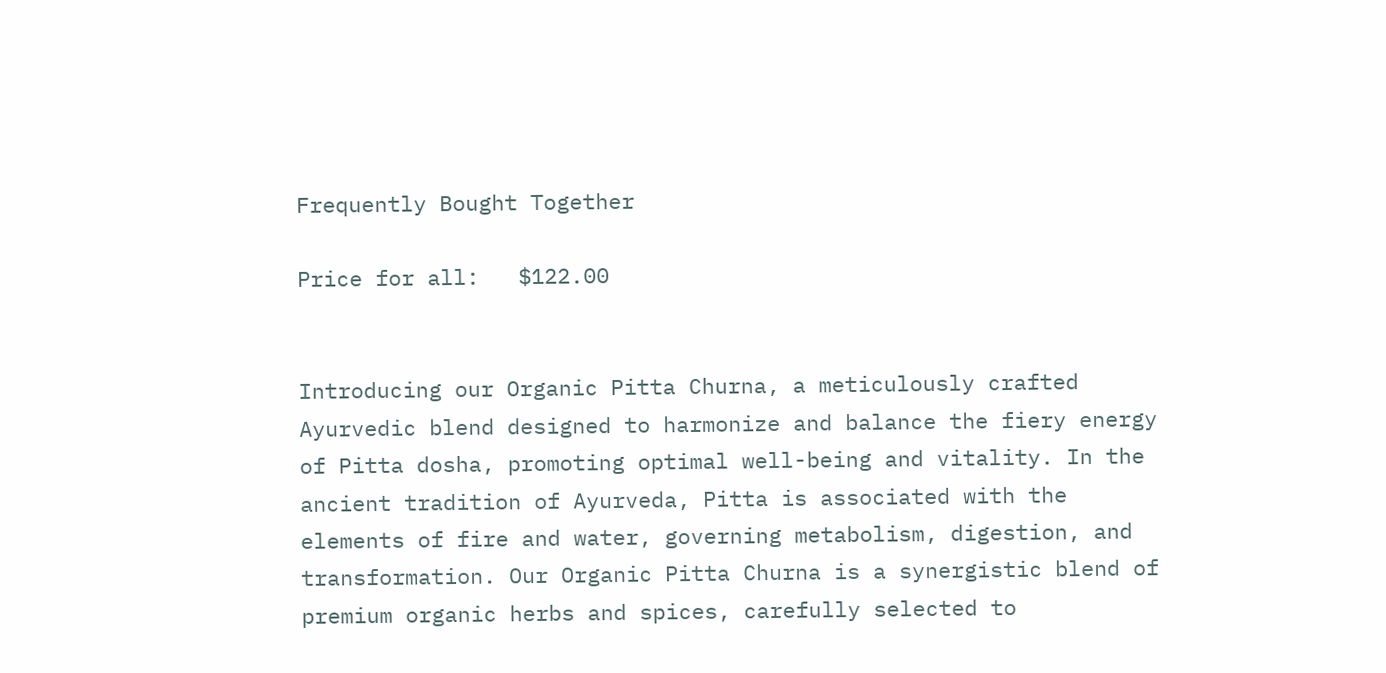Frequently Bought Together

Price for all:   $122.00


Introducing our Organic Pitta Churna, a meticulously crafted Ayurvedic blend designed to harmonize and balance the fiery energy of Pitta dosha, promoting optimal well-being and vitality. In the ancient tradition of Ayurveda, Pitta is associated with the elements of fire and water, governing metabolism, digestion, and transformation. Our Organic Pitta Churna is a synergistic blend of premium organic herbs and spices, carefully selected to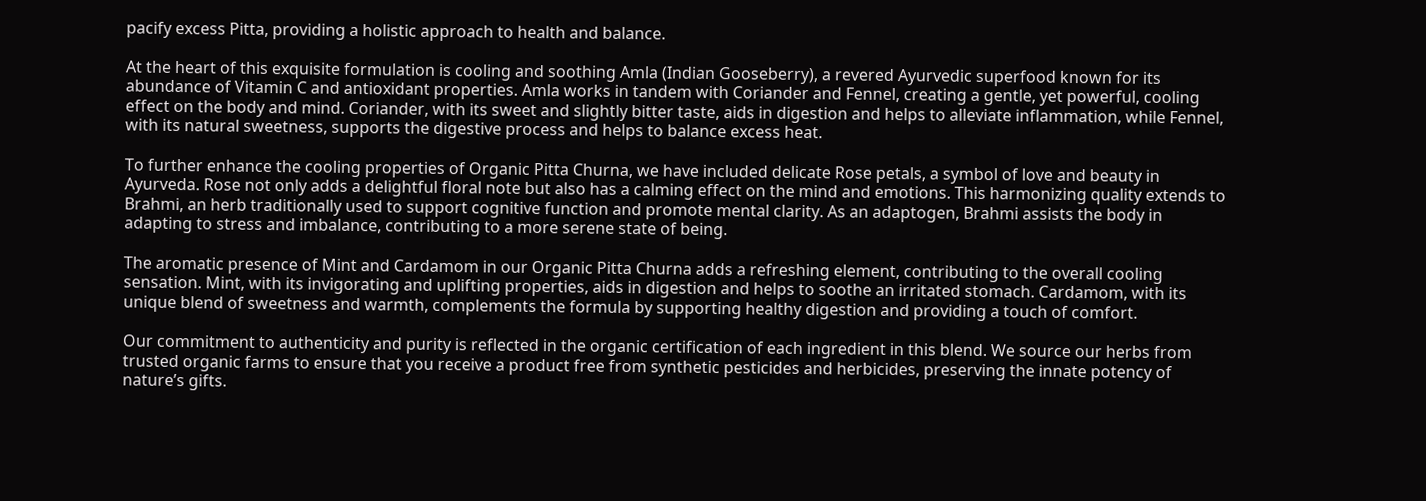pacify excess Pitta, providing a holistic approach to health and balance.

At the heart of this exquisite formulation is cooling and soothing Amla (Indian Gooseberry), a revered Ayurvedic superfood known for its abundance of Vitamin C and antioxidant properties. Amla works in tandem with Coriander and Fennel, creating a gentle, yet powerful, cooling effect on the body and mind. Coriander, with its sweet and slightly bitter taste, aids in digestion and helps to alleviate inflammation, while Fennel, with its natural sweetness, supports the digestive process and helps to balance excess heat.

To further enhance the cooling properties of Organic Pitta Churna, we have included delicate Rose petals, a symbol of love and beauty in Ayurveda. Rose not only adds a delightful floral note but also has a calming effect on the mind and emotions. This harmonizing quality extends to Brahmi, an herb traditionally used to support cognitive function and promote mental clarity. As an adaptogen, Brahmi assists the body in adapting to stress and imbalance, contributing to a more serene state of being.

The aromatic presence of Mint and Cardamom in our Organic Pitta Churna adds a refreshing element, contributing to the overall cooling sensation. Mint, with its invigorating and uplifting properties, aids in digestion and helps to soothe an irritated stomach. Cardamom, with its unique blend of sweetness and warmth, complements the formula by supporting healthy digestion and providing a touch of comfort.

Our commitment to authenticity and purity is reflected in the organic certification of each ingredient in this blend. We source our herbs from trusted organic farms to ensure that you receive a product free from synthetic pesticides and herbicides, preserving the innate potency of nature’s gifts.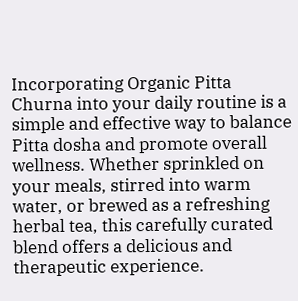Incorporating Organic Pitta Churna into your daily routine is a simple and effective way to balance Pitta dosha and promote overall wellness. Whether sprinkled on your meals, stirred into warm water, or brewed as a refreshing herbal tea, this carefully curated blend offers a delicious and therapeutic experience.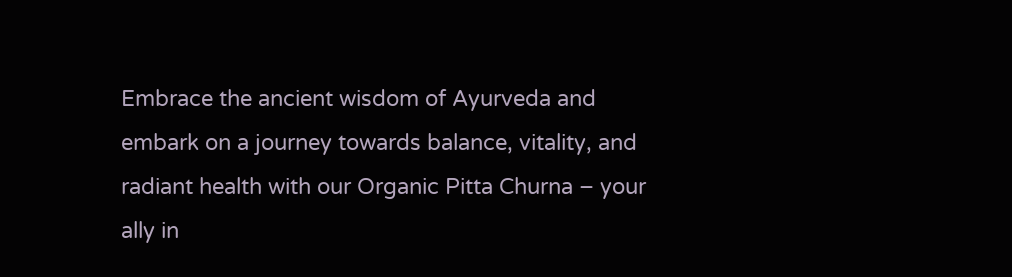Embrace the ancient wisdom of Ayurveda and embark on a journey towards balance, vitality, and radiant health with our Organic Pitta Churna – your ally in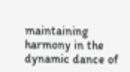maintaining harmony in the dynamic dance of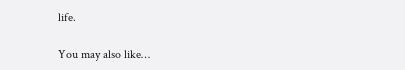life.

You may also like…